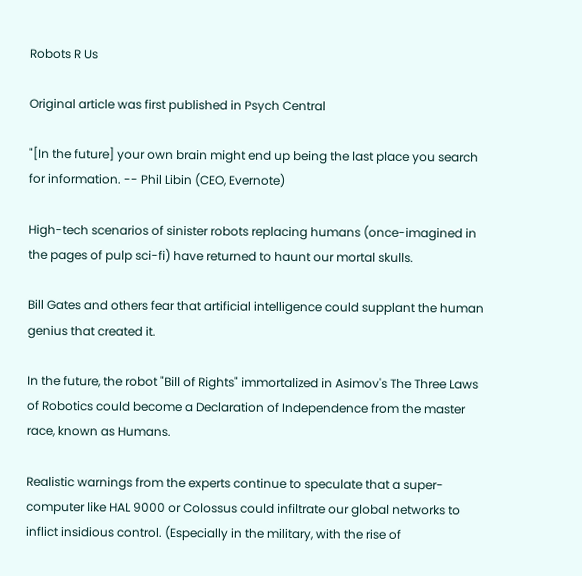Robots R Us

Original article was first published in Psych Central

"[In the future] your own brain might end up being the last place you search for information. -- Phil Libin (CEO, Evernote)

High-tech scenarios of sinister robots replacing humans (once-imagined in the pages of pulp sci-fi) have returned to haunt our mortal skulls.

Bill Gates and others fear that artificial intelligence could supplant the human genius that created it.

In the future, the robot "Bill of Rights" immortalized in Asimov's The Three Laws of Robotics could become a Declaration of Independence from the master race, known as Humans.

Realistic warnings from the experts continue to speculate that a super-computer like HAL 9000 or Colossus could infiltrate our global networks to inflict insidious control. (Especially in the military, with the rise of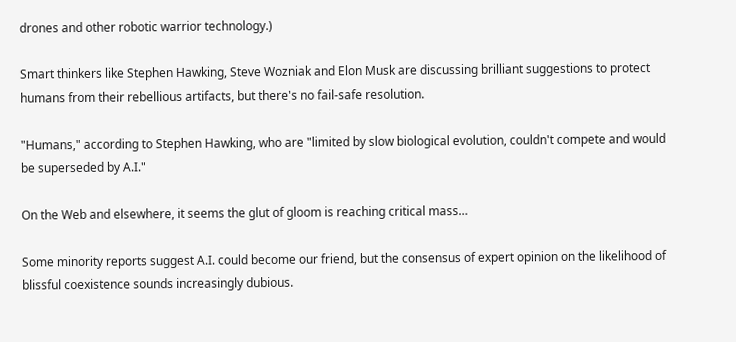drones and other robotic warrior technology.)

Smart thinkers like Stephen Hawking, Steve Wozniak and Elon Musk are discussing brilliant suggestions to protect humans from their rebellious artifacts, but there's no fail-safe resolution.

"Humans," according to Stephen Hawking, who are "limited by slow biological evolution, couldn't compete and would be superseded by A.I."

On the Web and elsewhere, it seems the glut of gloom is reaching critical mass…

Some minority reports suggest A.I. could become our friend, but the consensus of expert opinion on the likelihood of blissful coexistence sounds increasingly dubious.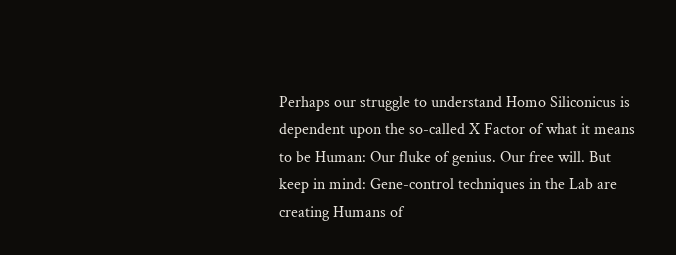Perhaps our struggle to understand Homo Siliconicus is dependent upon the so-called X Factor of what it means to be Human: Our fluke of genius. Our free will. But keep in mind: Gene-control techniques in the Lab are creating Humans of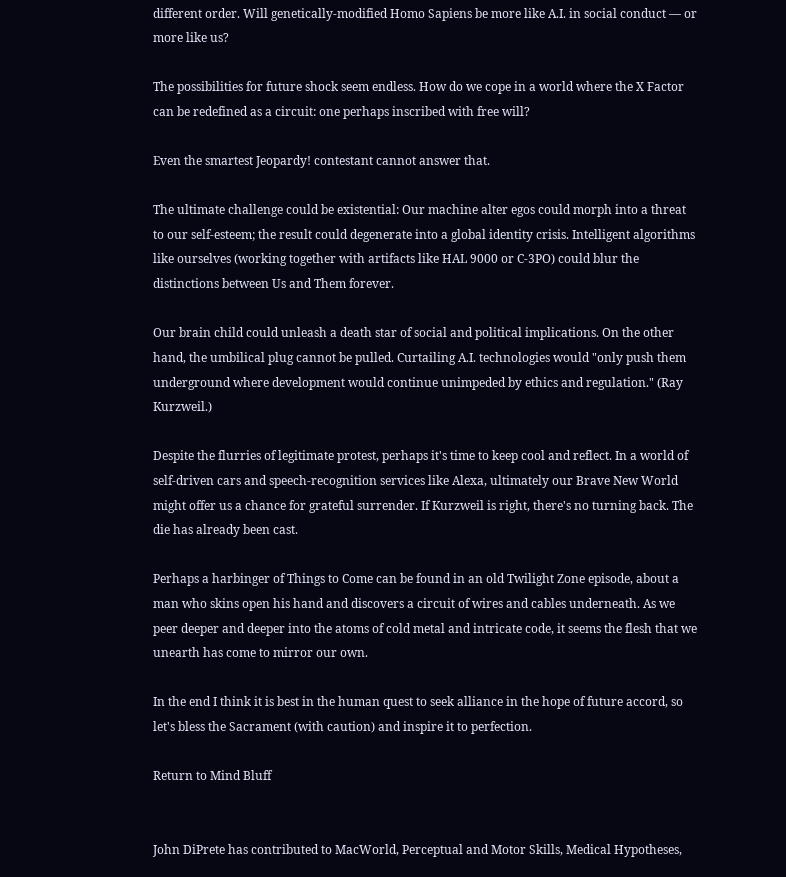different order. Will genetically-modified Homo Sapiens be more like A.I. in social conduct — or more like us?

The possibilities for future shock seem endless. How do we cope in a world where the X Factor can be redefined as a circuit: one perhaps inscribed with free will?

Even the smartest Jeopardy! contestant cannot answer that.

The ultimate challenge could be existential: Our machine alter egos could morph into a threat to our self-esteem; the result could degenerate into a global identity crisis. Intelligent algorithms like ourselves (working together with artifacts like HAL 9000 or C-3PO) could blur the distinctions between Us and Them forever.

Our brain child could unleash a death star of social and political implications. On the other hand, the umbilical plug cannot be pulled. Curtailing A.I. technologies would "only push them underground where development would continue unimpeded by ethics and regulation." (Ray Kurzweil.)

Despite the flurries of legitimate protest, perhaps it's time to keep cool and reflect. In a world of self-driven cars and speech-recognition services like Alexa, ultimately our Brave New World might offer us a chance for grateful surrender. If Kurzweil is right, there's no turning back. The die has already been cast.

Perhaps a harbinger of Things to Come can be found in an old Twilight Zone episode, about a man who skins open his hand and discovers a circuit of wires and cables underneath. As we peer deeper and deeper into the atoms of cold metal and intricate code, it seems the flesh that we unearth has come to mirror our own.

In the end I think it is best in the human quest to seek alliance in the hope of future accord, so let's bless the Sacrament (with caution) and inspire it to perfection.

Return to Mind Bluff


John DiPrete has contributed to MacWorld, Perceptual and Motor Skills, Medical Hypotheses,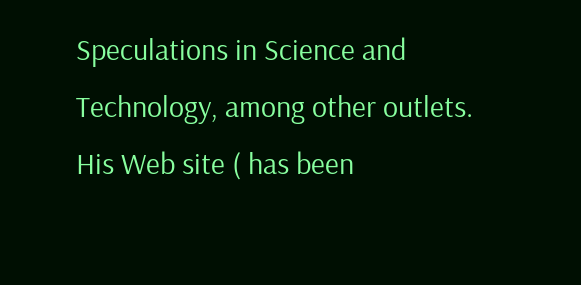Speculations in Science and Technology, among other outlets. His Web site ( has been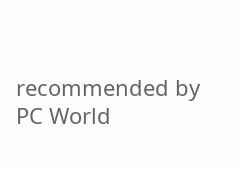recommended by PC World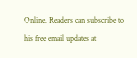Online. Readers can subscribe to his free email updates at